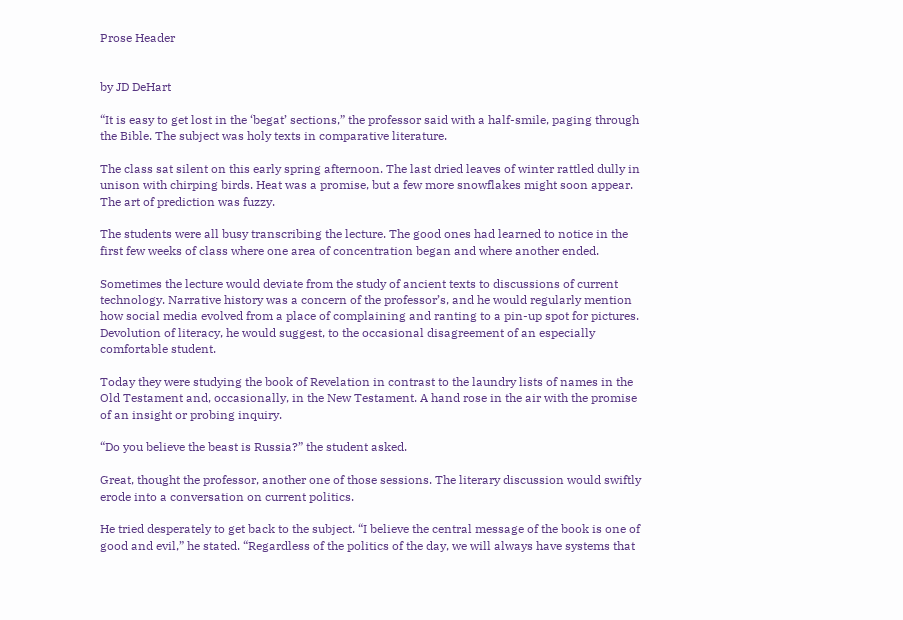Prose Header


by JD DeHart

“It is easy to get lost in the ‘begat’ sections,” the professor said with a half-smile, paging through the Bible. The subject was holy texts in comparative literature.

The class sat silent on this early spring afternoon. The last dried leaves of winter rattled dully in unison with chirping birds. Heat was a promise, but a few more snowflakes might soon appear. The art of prediction was fuzzy.

The students were all busy transcribing the lecture. The good ones had learned to notice in the first few weeks of class where one area of concentration began and where another ended.

Sometimes the lecture would deviate from the study of ancient texts to discussions of current technology. Narrative history was a concern of the professor’s, and he would regularly mention how social media evolved from a place of complaining and ranting to a pin-up spot for pictures. Devolution of literacy, he would suggest, to the occasional disagreement of an especially comfortable student.

Today they were studying the book of Revelation in contrast to the laundry lists of names in the Old Testament and, occasionally, in the New Testament. A hand rose in the air with the promise of an insight or probing inquiry.

“Do you believe the beast is Russia?” the student asked.

Great, thought the professor, another one of those sessions. The literary discussion would swiftly erode into a conversation on current politics.

He tried desperately to get back to the subject. “I believe the central message of the book is one of good and evil,” he stated. “Regardless of the politics of the day, we will always have systems that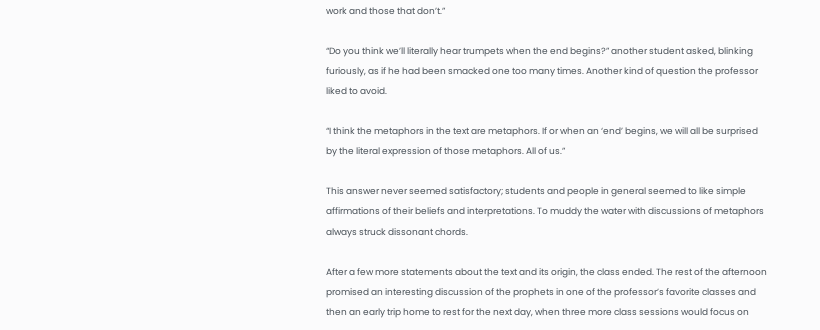work and those that don’t.”

“Do you think we’ll literally hear trumpets when the end begins?” another student asked, blinking furiously, as if he had been smacked one too many times. Another kind of question the professor liked to avoid.

“I think the metaphors in the text are metaphors. If or when an ‘end’ begins, we will all be surprised by the literal expression of those metaphors. All of us.”

This answer never seemed satisfactory; students and people in general seemed to like simple affirmations of their beliefs and interpretations. To muddy the water with discussions of metaphors always struck dissonant chords.

After a few more statements about the text and its origin, the class ended. The rest of the afternoon promised an interesting discussion of the prophets in one of the professor’s favorite classes and then an early trip home to rest for the next day, when three more class sessions would focus on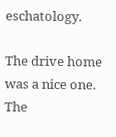eschatology.

The drive home was a nice one. The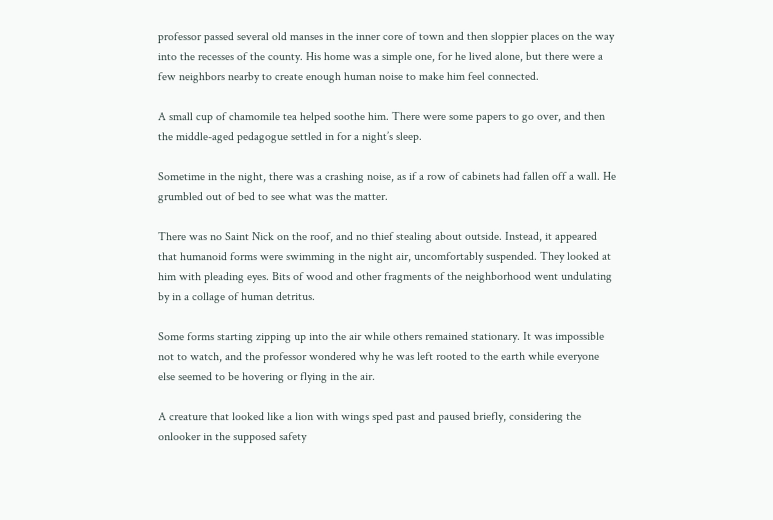professor passed several old manses in the inner core of town and then sloppier places on the way into the recesses of the county. His home was a simple one, for he lived alone, but there were a few neighbors nearby to create enough human noise to make him feel connected.

A small cup of chamomile tea helped soothe him. There were some papers to go over, and then the middle-aged pedagogue settled in for a night’s sleep.

Sometime in the night, there was a crashing noise, as if a row of cabinets had fallen off a wall. He grumbled out of bed to see what was the matter.

There was no Saint Nick on the roof, and no thief stealing about outside. Instead, it appeared that humanoid forms were swimming in the night air, uncomfortably suspended. They looked at him with pleading eyes. Bits of wood and other fragments of the neighborhood went undulating by in a collage of human detritus.

Some forms starting zipping up into the air while others remained stationary. It was impossible not to watch, and the professor wondered why he was left rooted to the earth while everyone else seemed to be hovering or flying in the air.

A creature that looked like a lion with wings sped past and paused briefly, considering the onlooker in the supposed safety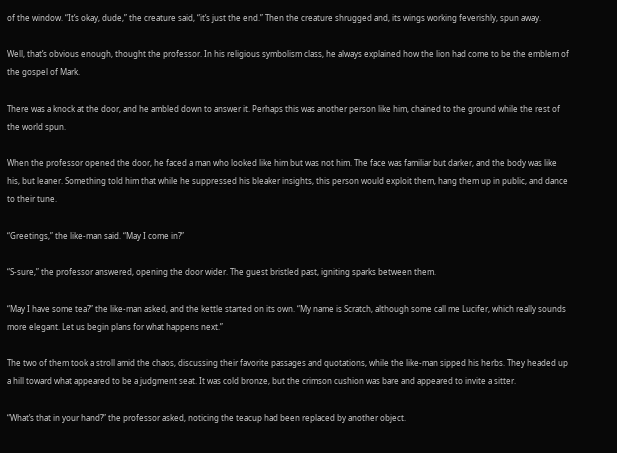of the window. “It’s okay, dude,” the creature said, “it’s just the end.” Then the creature shrugged and, its wings working feverishly, spun away.

Well, that’s obvious enough, thought the professor. In his religious symbolism class, he always explained how the lion had come to be the emblem of the gospel of Mark.

There was a knock at the door, and he ambled down to answer it. Perhaps this was another person like him, chained to the ground while the rest of the world spun.

When the professor opened the door, he faced a man who looked like him but was not him. The face was familiar but darker, and the body was like his, but leaner. Something told him that while he suppressed his bleaker insights, this person would exploit them, hang them up in public, and dance to their tune.

“Greetings,” the like-man said. “May I come in?”

“S-sure,” the professor answered, opening the door wider. The guest bristled past, igniting sparks between them.

“May I have some tea?” the like-man asked, and the kettle started on its own. “My name is Scratch, although some call me Lucifer, which really sounds more elegant. Let us begin plans for what happens next.”

The two of them took a stroll amid the chaos, discussing their favorite passages and quotations, while the like-man sipped his herbs. They headed up a hill toward what appeared to be a judgment seat. It was cold bronze, but the crimson cushion was bare and appeared to invite a sitter.

“What’s that in your hand?” the professor asked, noticing the teacup had been replaced by another object.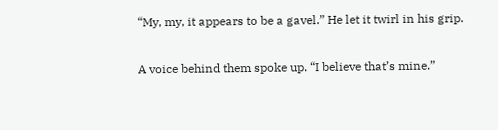“My, my, it appears to be a gavel.” He let it twirl in his grip.

A voice behind them spoke up. “I believe that’s mine.”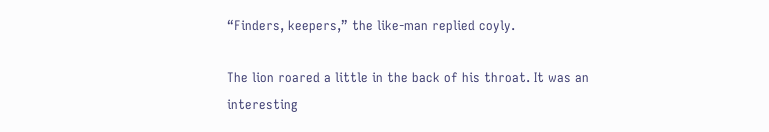“Finders, keepers,” the like-man replied coyly.

The lion roared a little in the back of his throat. It was an interesting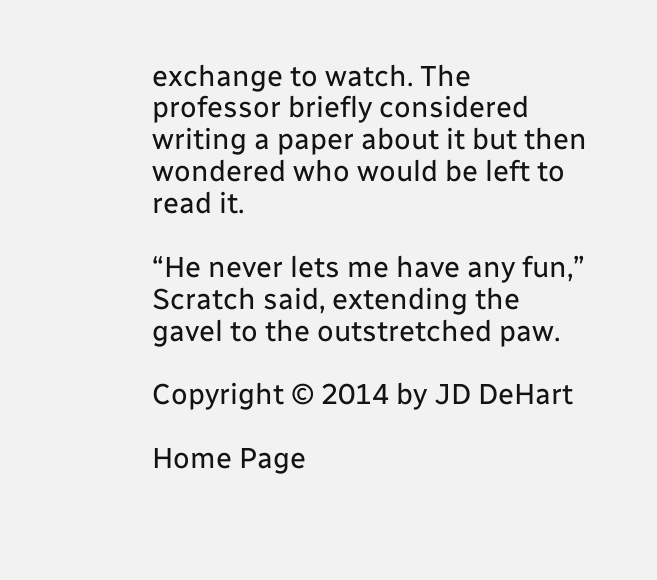exchange to watch. The professor briefly considered writing a paper about it but then wondered who would be left to read it.

“He never lets me have any fun,” Scratch said, extending the gavel to the outstretched paw.

Copyright © 2014 by JD DeHart

Home Page